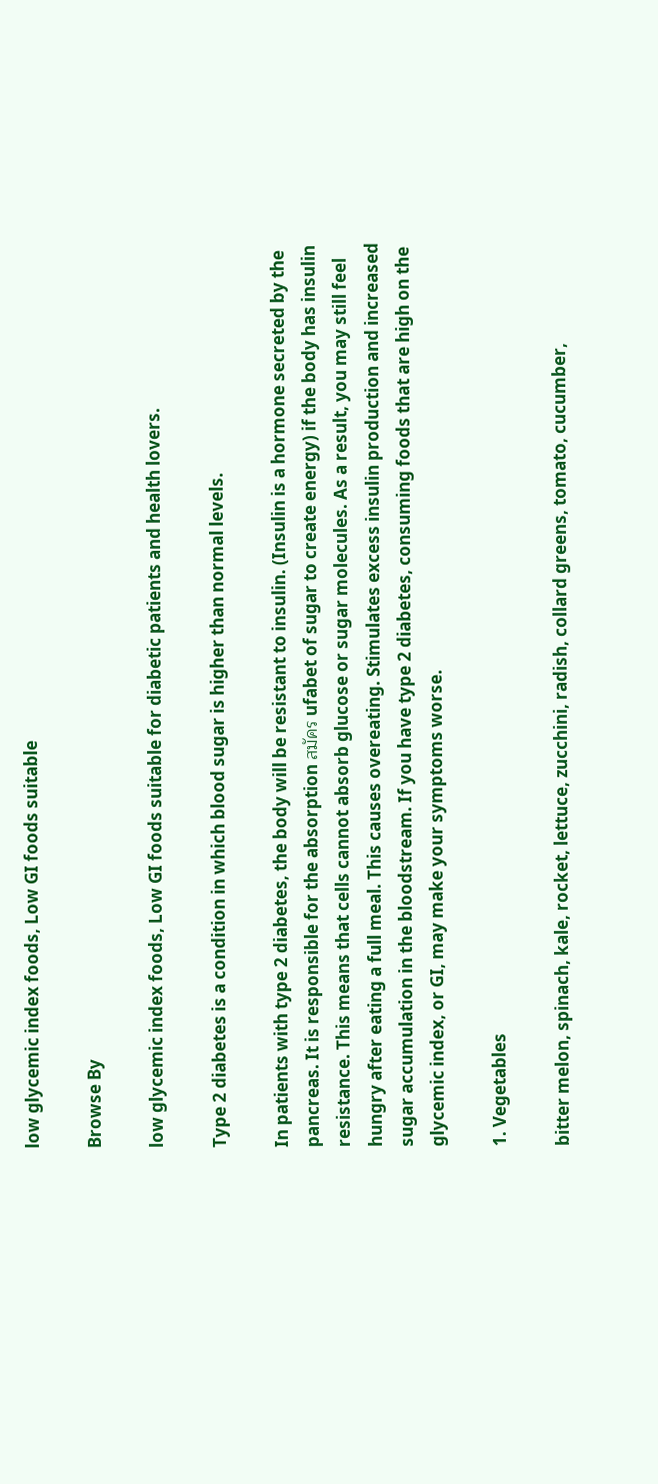low glycemic index foods, Low GI foods suitable

Browse By

low glycemic index foods, Low GI foods suitable for diabetic patients and health lovers.

Type 2 diabetes is a condition in which blood sugar is higher than normal levels.

In patients with type 2 diabetes, the body will be resistant to insulin. (Insulin is a hormone secreted by the pancreas. It is responsible for the absorption สมัคร ufabet of sugar to create energy) if the body has insulin resistance. This means that cells cannot absorb glucose or sugar molecules. As a result, you may still feel hungry after eating a full meal. This causes overeating. Stimulates excess insulin production and increased sugar accumulation in the bloodstream. If you have type 2 diabetes, consuming foods that are high on the glycemic index, or GI, may make your symptoms worse.

1. Vegetables

bitter melon, spinach, kale, rocket, lettuce, zucchini, radish, collard greens, tomato, cucumber,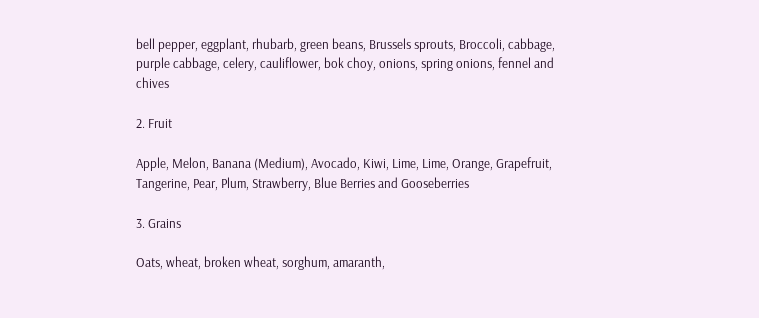bell pepper, eggplant, rhubarb, green beans, Brussels sprouts, Broccoli, cabbage, purple cabbage, celery, cauliflower, bok choy, onions, spring onions, fennel and chives

2. Fruit

Apple, Melon, Banana (Medium), Avocado, Kiwi, Lime, Lime, Orange, Grapefruit, Tangerine, Pear, Plum, Strawberry, Blue Berries and Gooseberries

3. Grains

Oats, wheat, broken wheat, sorghum, amaranth,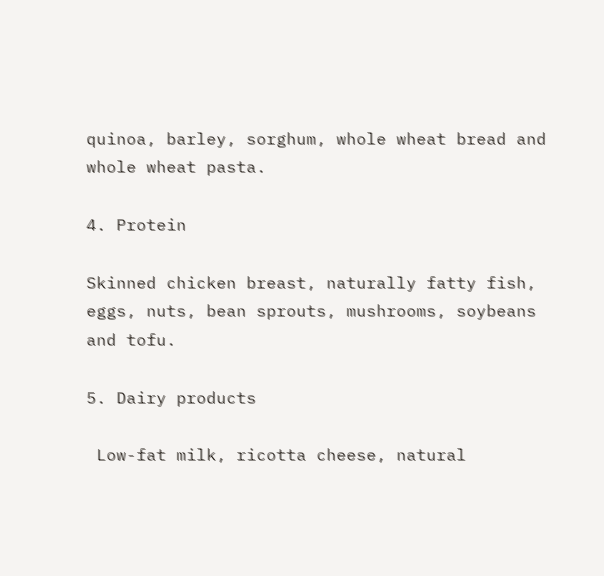quinoa, barley, sorghum, whole wheat bread and whole wheat pasta.

4. Protein

Skinned chicken breast, naturally fatty fish, eggs, nuts, bean sprouts, mushrooms, soybeans and tofu.

5. Dairy products

 Low-fat milk, ricotta cheese, natural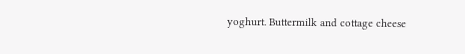yoghurt. Buttermilk and cottage cheese